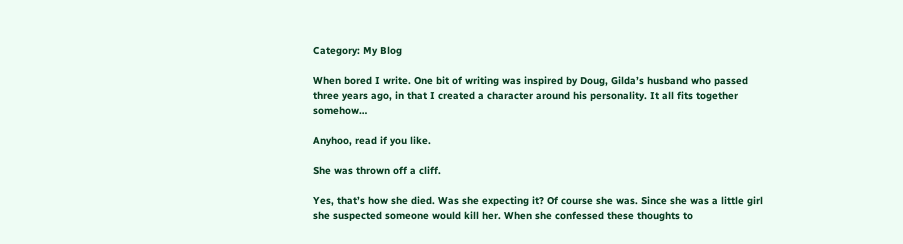Category: My Blog

When bored I write. One bit of writing was inspired by Doug, Gilda’s husband who passed three years ago, in that I created a character around his personality. It all fits together somehow…

Anyhoo, read if you like.

She was thrown off a cliff.

Yes, that’s how she died. Was she expecting it? Of course she was. Since she was a little girl she suspected someone would kill her. When she confessed these thoughts to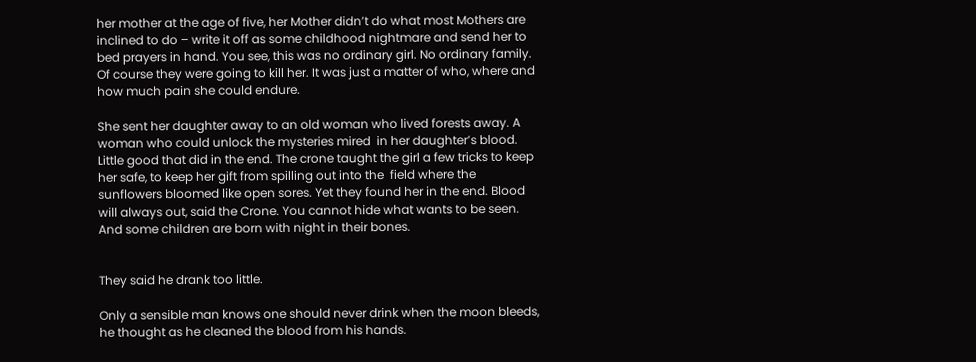her mother at the age of five, her Mother didn’t do what most Mothers are inclined to do – write it off as some childhood nightmare and send her to bed prayers in hand. You see, this was no ordinary girl. No ordinary family. Of course they were going to kill her. It was just a matter of who, where and how much pain she could endure.

She sent her daughter away to an old woman who lived forests away. A woman who could unlock the mysteries mired  in her daughter’s blood. Little good that did in the end. The crone taught the girl a few tricks to keep her safe, to keep her gift from spilling out into the  field where the sunflowers bloomed like open sores. Yet they found her in the end. Blood will always out, said the Crone. You cannot hide what wants to be seen. And some children are born with night in their bones.


They said he drank too little.

Only a sensible man knows one should never drink when the moon bleeds, he thought as he cleaned the blood from his hands.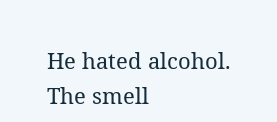He hated alcohol. The smell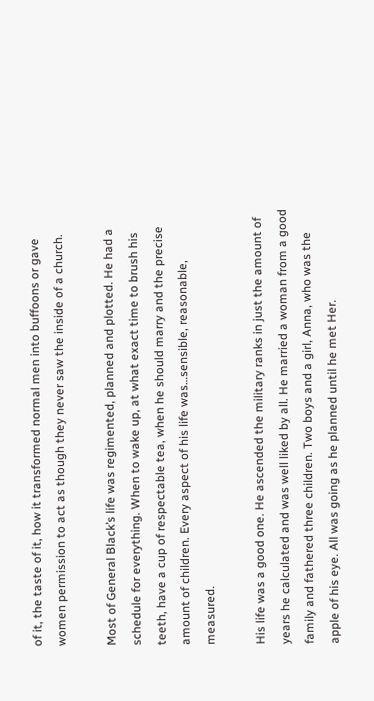of it, the taste of it, how it transformed normal men into buffoons or gave women permission to act as though they never saw the inside of a church.

Most of General Black’s life was regimented, planned and plotted. He had a schedule for everything. When to wake up, at what exact time to brush his teeth, have a cup of respectable tea, when he should marry and the precise amount of children. Every aspect of his life was…sensible, reasonable, measured.

His life was a good one. He ascended the military ranks in just the amount of years he calculated and was well liked by all. He married a woman from a good family and fathered three children. Two boys and a girl, Anna, who was the apple of his eye. All was going as he planned until he met Her.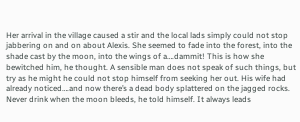Her arrival in the village caused a stir and the local lads simply could not stop jabbering on and on about Alexis. She seemed to fade into the forest, into the shade cast by the moon, into the wings of a….dammit! This is how she bewitched him, he thought. A sensible man does not speak of such things, but try as he might he could not stop himself from seeking her out. His wife had already noticed….and now there’s a dead body splattered on the jagged rocks. Never drink when the moon bleeds, he told himself. It always leads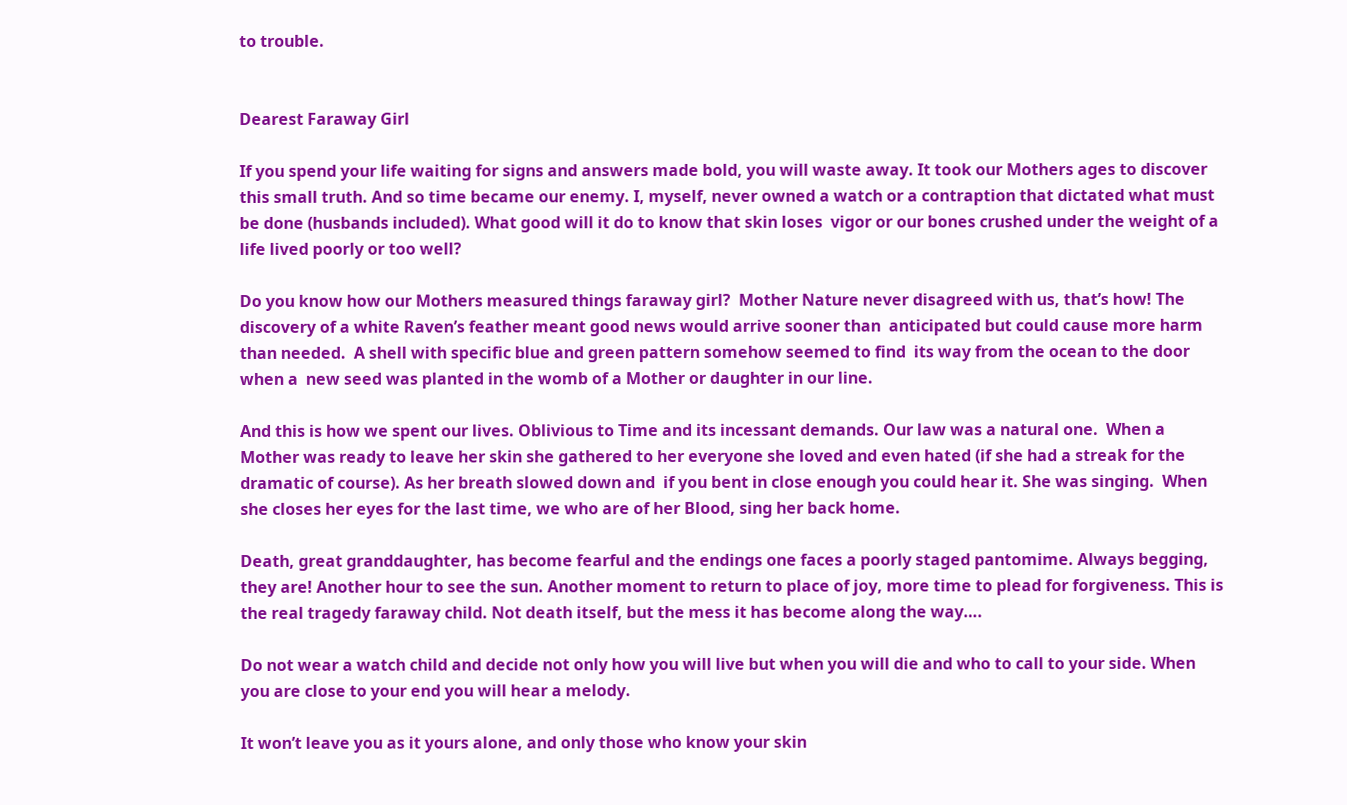to trouble.


Dearest Faraway Girl

If you spend your life waiting for signs and answers made bold, you will waste away. It took our Mothers ages to discover this small truth. And so time became our enemy. I, myself, never owned a watch or a contraption that dictated what must be done (husbands included). What good will it do to know that skin loses  vigor or our bones crushed under the weight of a life lived poorly or too well?

Do you know how our Mothers measured things faraway girl?  Mother Nature never disagreed with us, that’s how! The discovery of a white Raven’s feather meant good news would arrive sooner than  anticipated but could cause more harm than needed.  A shell with specific blue and green pattern somehow seemed to find  its way from the ocean to the door when a  new seed was planted in the womb of a Mother or daughter in our line.

And this is how we spent our lives. Oblivious to Time and its incessant demands. Our law was a natural one.  When a Mother was ready to leave her skin she gathered to her everyone she loved and even hated (if she had a streak for the dramatic of course). As her breath slowed down and  if you bent in close enough you could hear it. She was singing.  When she closes her eyes for the last time, we who are of her Blood, sing her back home.

Death, great granddaughter, has become fearful and the endings one faces a poorly staged pantomime. Always begging, they are! Another hour to see the sun. Another moment to return to place of joy, more time to plead for forgiveness. This is the real tragedy faraway child. Not death itself, but the mess it has become along the way….

Do not wear a watch child and decide not only how you will live but when you will die and who to call to your side. When you are close to your end you will hear a melody.

It won’t leave you as it yours alone, and only those who know your skin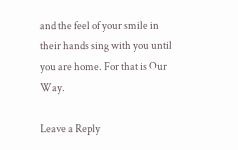and the feel of your smile in their hands sing with you until you are home. For that is Our Way.

Leave a Reply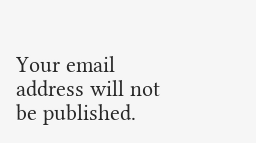Your email address will not be published.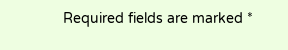Required fields are marked *